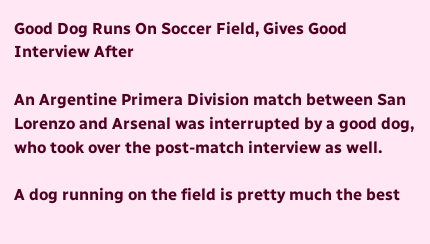Good Dog Runs On Soccer Field, Gives Good Interview After

An Argentine Primera Division match between San Lorenzo and Arsenal was interrupted by a good dog, who took over the post-match interview as well.

A dog running on the field is pretty much the best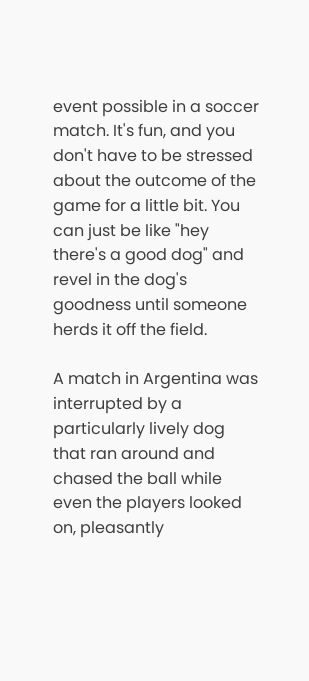event possible in a soccer match. It's fun, and you don't have to be stressed about the outcome of the game for a little bit. You can just be like "hey there's a good dog" and revel in the dog's goodness until someone herds it off the field.

A match in Argentina was interrupted by a particularly lively dog that ran around and chased the ball while even the players looked on, pleasantly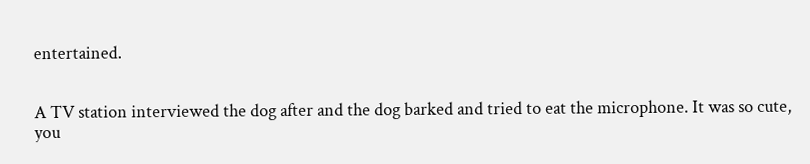entertained.


A TV station interviewed the dog after and the dog barked and tried to eat the microphone. It was so cute, you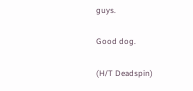guys.

Good dog.

(H/T Deadspin)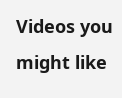Videos you might like